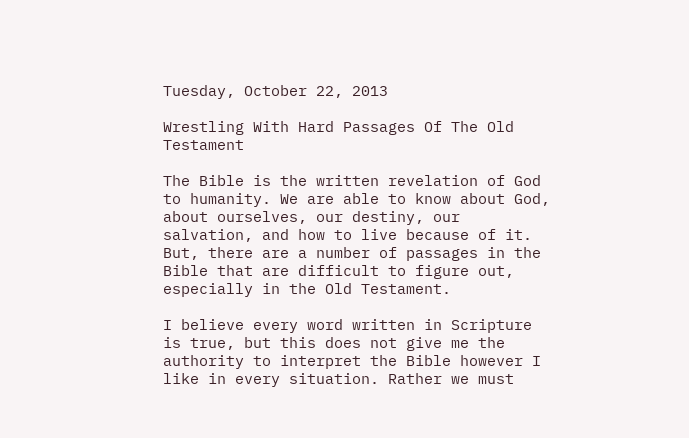Tuesday, October 22, 2013

Wrestling With Hard Passages Of The Old Testament

The Bible is the written revelation of God to humanity. We are able to know about God, about ourselves, our destiny, our salvation, and how to live because of it. But, there are a number of passages in the Bible that are difficult to figure out, especially in the Old Testament.

I believe every word written in Scripture is true, but this does not give me the authority to interpret the Bible however I like in every situation. Rather we must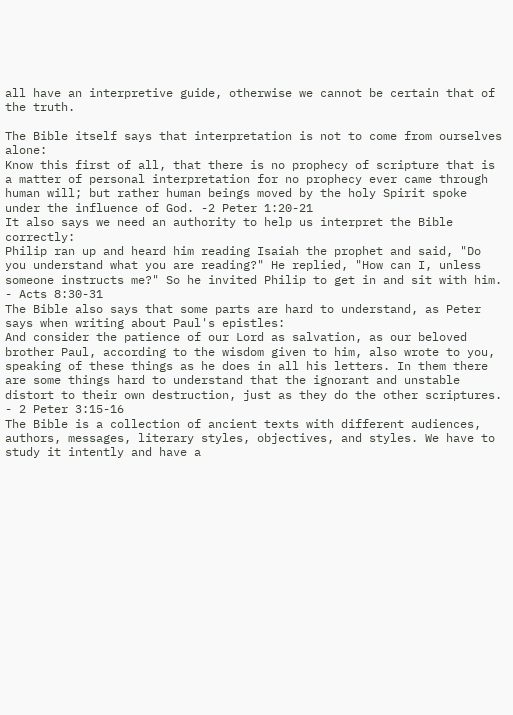all have an interpretive guide, otherwise we cannot be certain that of the truth.

The Bible itself says that interpretation is not to come from ourselves alone:
Know this first of all, that there is no prophecy of scripture that is a matter of personal interpretation for no prophecy ever came through human will; but rather human beings moved by the holy Spirit spoke under the influence of God. -2 Peter 1:20-21
It also says we need an authority to help us interpret the Bible correctly:
Philip ran up and heard him reading Isaiah the prophet and said, "Do you understand what you are reading?" He replied, "How can I, unless someone instructs me?" So he invited Philip to get in and sit with him. - Acts 8:30-31
The Bible also says that some parts are hard to understand, as Peter says when writing about Paul's epistles:
And consider the patience of our Lord as salvation, as our beloved brother Paul, according to the wisdom given to him, also wrote to you, speaking of these things as he does in all his letters. In them there are some things hard to understand that the ignorant and unstable distort to their own destruction, just as they do the other scriptures. - 2 Peter 3:15-16
The Bible is a collection of ancient texts with different audiences, authors, messages, literary styles, objectives, and styles. We have to study it intently and have a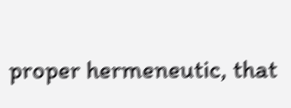proper hermeneutic, that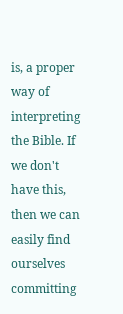is, a proper way of interpreting the Bible. If we don't have this, then we can easily find ourselves committing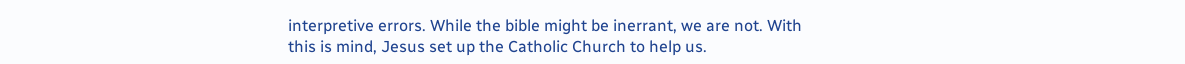interpretive errors. While the bible might be inerrant, we are not. With this is mind, Jesus set up the Catholic Church to help us.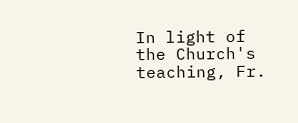In light of the Church's teaching, Fr.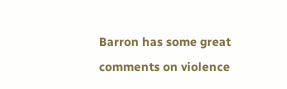Barron has some great comments on violence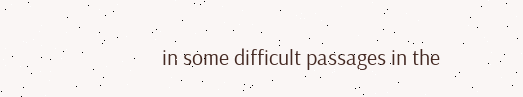in some difficult passages in the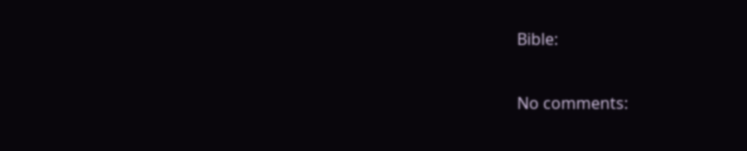Bible:

No comments: